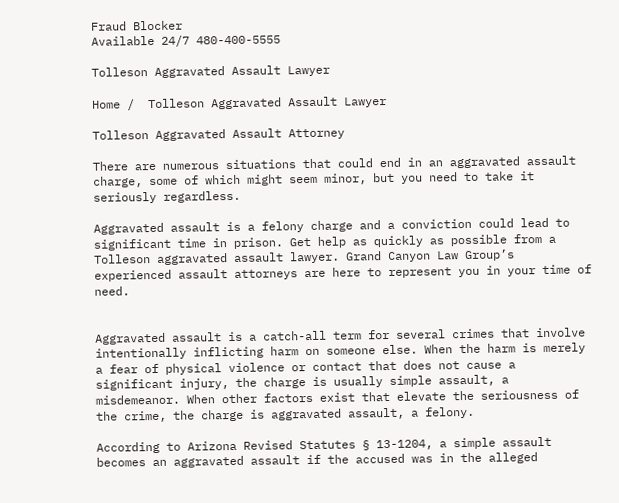Fraud Blocker
Available 24/7 480-400-5555

Tolleson Aggravated Assault Lawyer

Home /  Tolleson Aggravated Assault Lawyer

Tolleson Aggravated Assault Attorney

There are numerous situations that could end in an aggravated assault charge, some of which might seem minor, but you need to take it seriously regardless.

Aggravated assault is a felony charge and a conviction could lead to significant time in prison. Get help as quickly as possible from a Tolleson aggravated assault lawyer. Grand Canyon Law Group’s experienced assault attorneys are here to represent you in your time of need.


Aggravated assault is a catch-all term for several crimes that involve intentionally inflicting harm on someone else. When the harm is merely a fear of physical violence or contact that does not cause a significant injury, the charge is usually simple assault, a misdemeanor. When other factors exist that elevate the seriousness of the crime, the charge is aggravated assault, a felony.

According to Arizona Revised Statutes § 13-1204, a simple assault becomes an aggravated assault if the accused was in the alleged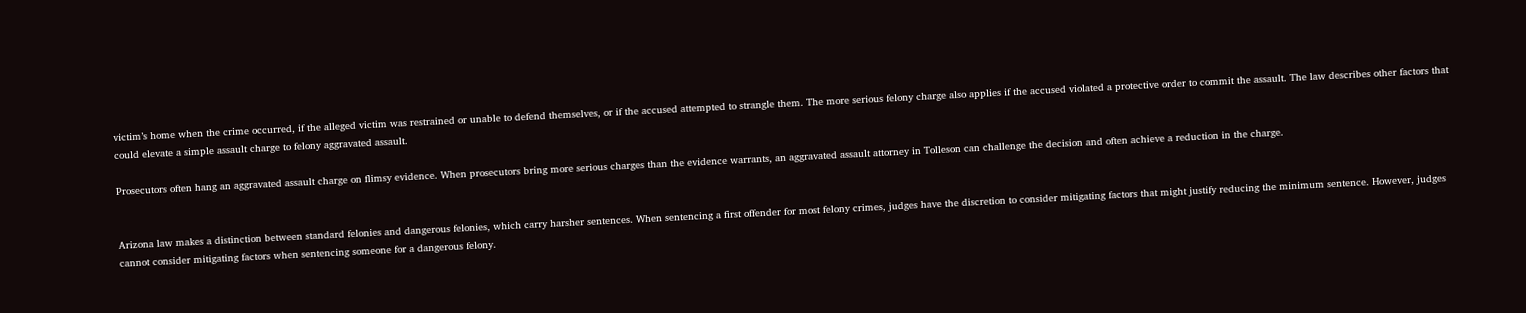victim’s home when the crime occurred, if the alleged victim was restrained or unable to defend themselves, or if the accused attempted to strangle them. The more serious felony charge also applies if the accused violated a protective order to commit the assault. The law describes other factors that could elevate a simple assault charge to felony aggravated assault.

Prosecutors often hang an aggravated assault charge on flimsy evidence. When prosecutors bring more serious charges than the evidence warrants, an aggravated assault attorney in Tolleson can challenge the decision and often achieve a reduction in the charge.


Arizona law makes a distinction between standard felonies and dangerous felonies, which carry harsher sentences. When sentencing a first offender for most felony crimes, judges have the discretion to consider mitigating factors that might justify reducing the minimum sentence. However, judges cannot consider mitigating factors when sentencing someone for a dangerous felony.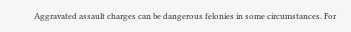Aggravated assault charges can be dangerous felonies in some circumstances. For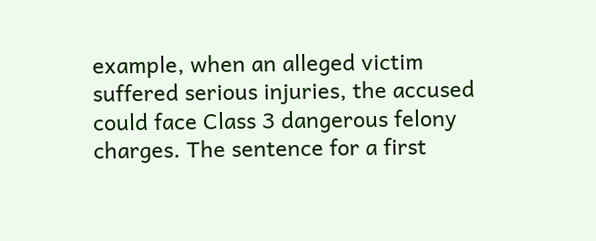example, when an alleged victim suffered serious injuries, the accused could face Class 3 dangerous felony charges. The sentence for a first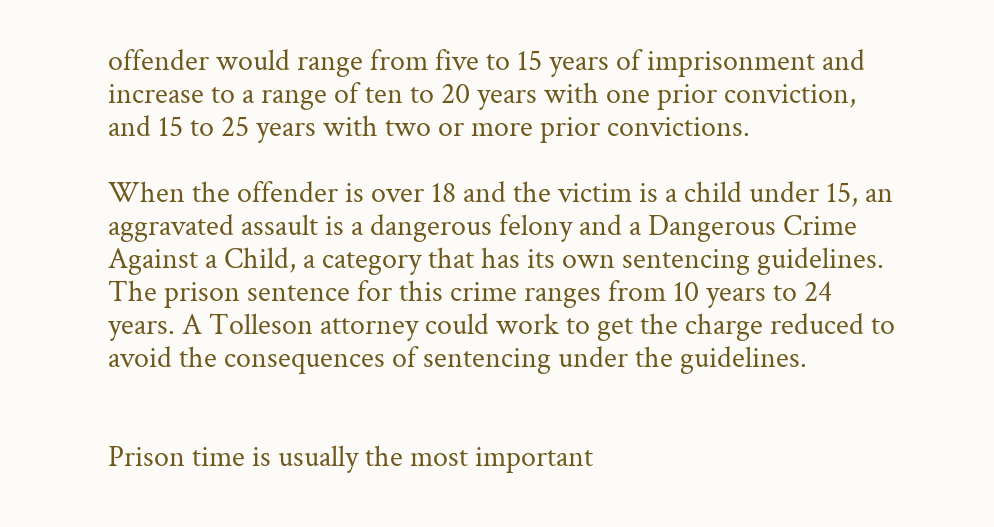offender would range from five to 15 years of imprisonment and increase to a range of ten to 20 years with one prior conviction, and 15 to 25 years with two or more prior convictions.

When the offender is over 18 and the victim is a child under 15, an aggravated assault is a dangerous felony and a Dangerous Crime Against a Child, a category that has its own sentencing guidelines. The prison sentence for this crime ranges from 10 years to 24 years. A Tolleson attorney could work to get the charge reduced to avoid the consequences of sentencing under the guidelines.


Prison time is usually the most important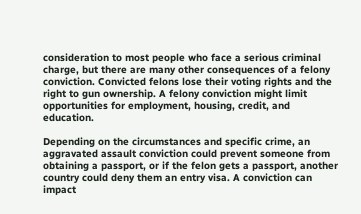consideration to most people who face a serious criminal charge, but there are many other consequences of a felony conviction. Convicted felons lose their voting rights and the right to gun ownership. A felony conviction might limit opportunities for employment, housing, credit, and education.

Depending on the circumstances and specific crime, an aggravated assault conviction could prevent someone from obtaining a passport, or if the felon gets a passport, another country could deny them an entry visa. A conviction can impact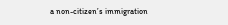a non-citizen’s immigration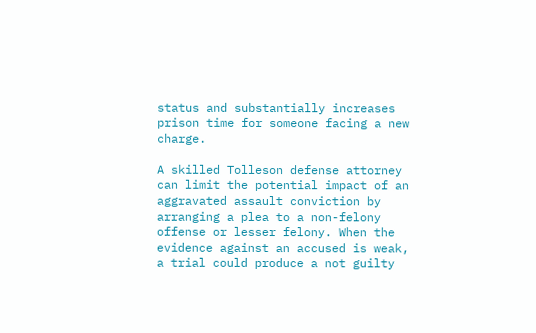status and substantially increases prison time for someone facing a new charge.

A skilled Tolleson defense attorney can limit the potential impact of an aggravated assault conviction by arranging a plea to a non-felony offense or lesser felony. When the evidence against an accused is weak, a trial could produce a not guilty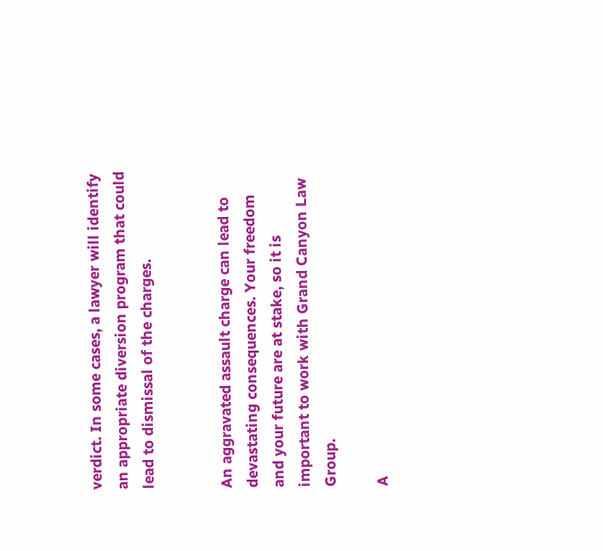verdict. In some cases, a lawyer will identify an appropriate diversion program that could lead to dismissal of the charges.


An aggravated assault charge can lead to devastating consequences. Your freedom and your future are at stake, so it is important to work with Grand Canyon Law Group.

A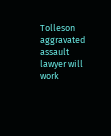Tolleson aggravated assault lawyer will work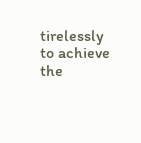tirelessly to achieve the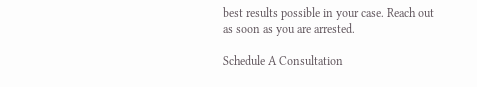best results possible in your case. Reach out as soon as you are arrested.

Schedule A Consultation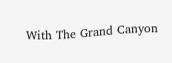With The Grand Canyon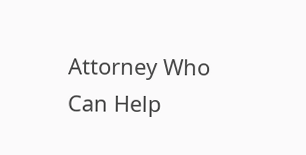Attorney Who Can Help